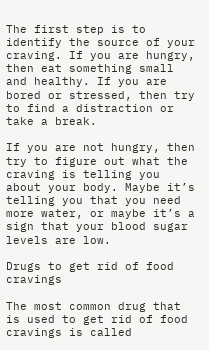The first step is to identify the source of your craving. If you are hungry, then eat something small and healthy. If you are bored or stressed, then try to find a distraction or take a break.

If you are not hungry, then try to figure out what the craving is telling you about your body. Maybe it’s telling you that you need more water, or maybe it’s a sign that your blood sugar levels are low.

Drugs to get rid of food cravings

The most common drug that is used to get rid of food cravings is called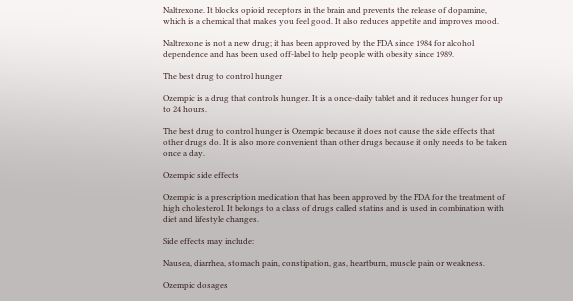Naltrexone. It blocks opioid receptors in the brain and prevents the release of dopamine, which is a chemical that makes you feel good. It also reduces appetite and improves mood.

Naltrexone is not a new drug; it has been approved by the FDA since 1984 for alcohol dependence and has been used off-label to help people with obesity since 1989.

The best drug to control hunger

Ozempic is a drug that controls hunger. It is a once-daily tablet and it reduces hunger for up to 24 hours.

The best drug to control hunger is Ozempic because it does not cause the side effects that other drugs do. It is also more convenient than other drugs because it only needs to be taken once a day.

Ozempic side effects

Ozempic is a prescription medication that has been approved by the FDA for the treatment of high cholesterol. It belongs to a class of drugs called statins and is used in combination with diet and lifestyle changes.

Side effects may include:

Nausea, diarrhea, stomach pain, constipation, gas, heartburn, muscle pain or weakness.

Ozempic dosages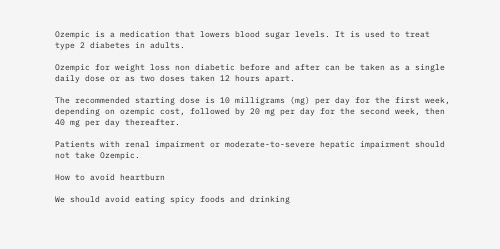Ozempic is a medication that lowers blood sugar levels. It is used to treat type 2 diabetes in adults.

Ozempic for weight loss non diabetic before and after can be taken as a single daily dose or as two doses taken 12 hours apart.

The recommended starting dose is 10 milligrams (mg) per day for the first week, depending on ozempic cost, followed by 20 mg per day for the second week, then 40 mg per day thereafter.

Patients with renal impairment or moderate-to-severe hepatic impairment should not take Ozempic.

How to avoid heartburn

We should avoid eating spicy foods and drinking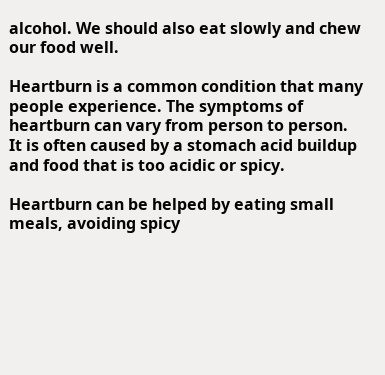alcohol. We should also eat slowly and chew our food well.

Heartburn is a common condition that many people experience. The symptoms of heartburn can vary from person to person. It is often caused by a stomach acid buildup and food that is too acidic or spicy.

Heartburn can be helped by eating small meals, avoiding spicy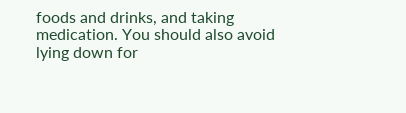foods and drinks, and taking medication. You should also avoid lying down for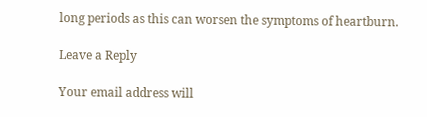long periods as this can worsen the symptoms of heartburn.

Leave a Reply

Your email address will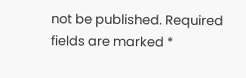not be published. Required fields are marked *